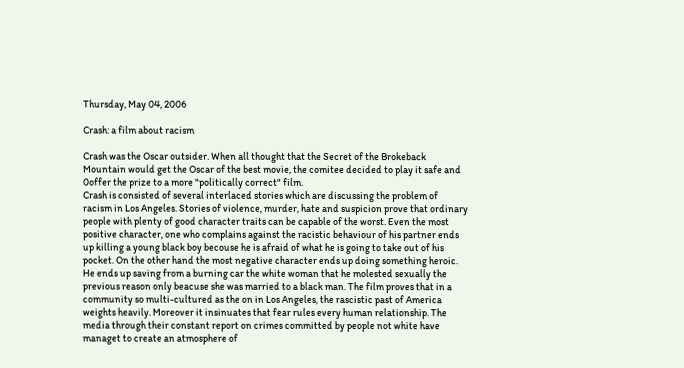Thursday, May 04, 2006

Crash: a film about racism

Crash was the Oscar outsider. When all thought that the Secret of the Brokeback Mountain would get the Oscar of the best movie, the comitee decided to play it safe and 0offer the prize to a more "politically correct" film.
Crash is consisted of several interlaced stories which are discussing the problem of racism in Los Angeles. Stories of violence, murder, hate and suspicion prove that ordinary people with plenty of good character traits can be capable of the worst. Even the most positive character, one who complains against the racistic behaviour of his partner ends up killing a young black boy becouse he is afraid of what he is going to take out of his pocket. On the other hand the most negative character ends up doing something heroic. He ends up saving from a burning car the white woman that he molested sexually the previous reason only beacuse she was married to a black man. The film proves that in a community so multi-cultured as the on in Los Angeles, the rascistic past of America weights heavily. Moreover it insinuates that fear rules every human relationship. The media through their constant report on crimes committed by people not white have managet to create an atmosphere of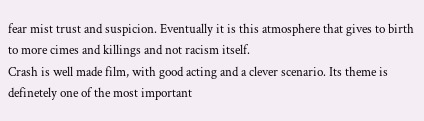fear mist trust and suspicion. Eventually it is this atmosphere that gives to birth to more cimes and killings and not racism itself.
Crash is well made film, with good acting and a clever scenario. Its theme is definetely one of the most important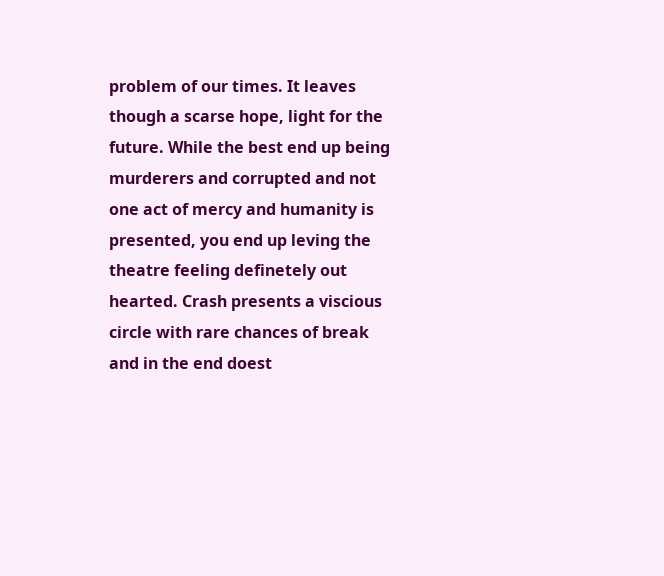problem of our times. It leaves though a scarse hope, light for the future. While the best end up being murderers and corrupted and not one act of mercy and humanity is presented, you end up leving the theatre feeling definetely out hearted. Crash presents a viscious circle with rare chances of break and in the end doest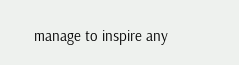manage to inspire any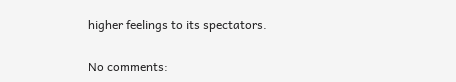higher feelings to its spectators.

No comments: